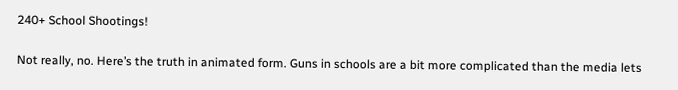240+ School Shootings!

Not really, no. Here’s the truth in animated form. Guns in schools are a bit more complicated than the media lets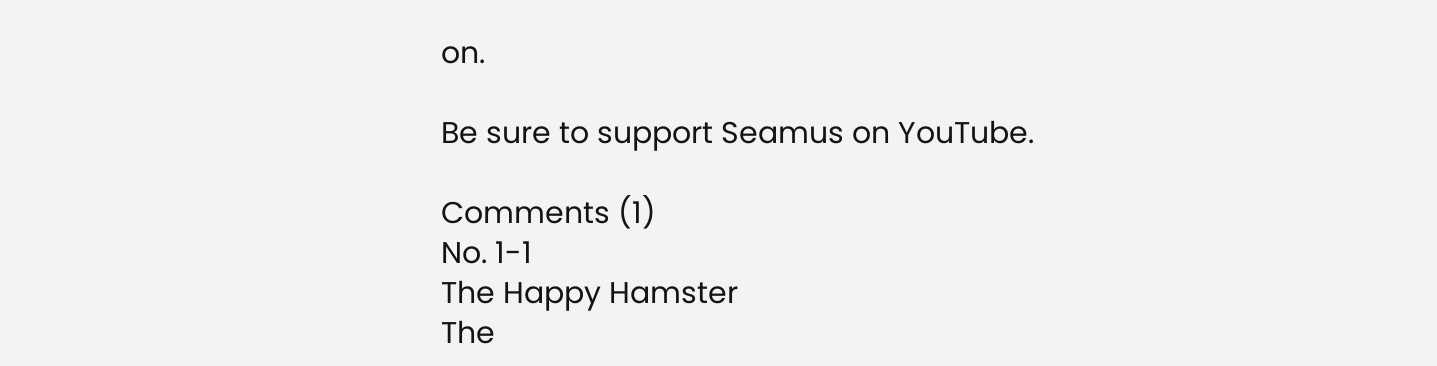on.

Be sure to support Seamus on YouTube.

Comments (1)
No. 1-1
The Happy Hamster
The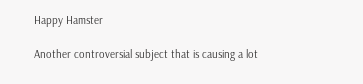Happy Hamster

Another controversial subject that is causing a lot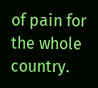of pain for the whole country.